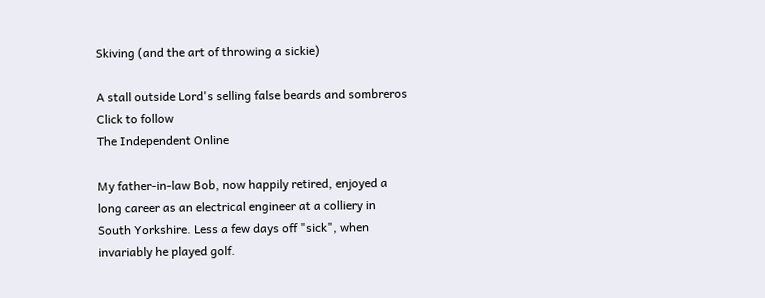Skiving (and the art of throwing a sickie)

A stall outside Lord's selling false beards and sombreros
Click to follow
The Independent Online

My father-in-law Bob, now happily retired, enjoyed a long career as an electrical engineer at a colliery in South Yorkshire. Less a few days off "sick", when invariably he played golf.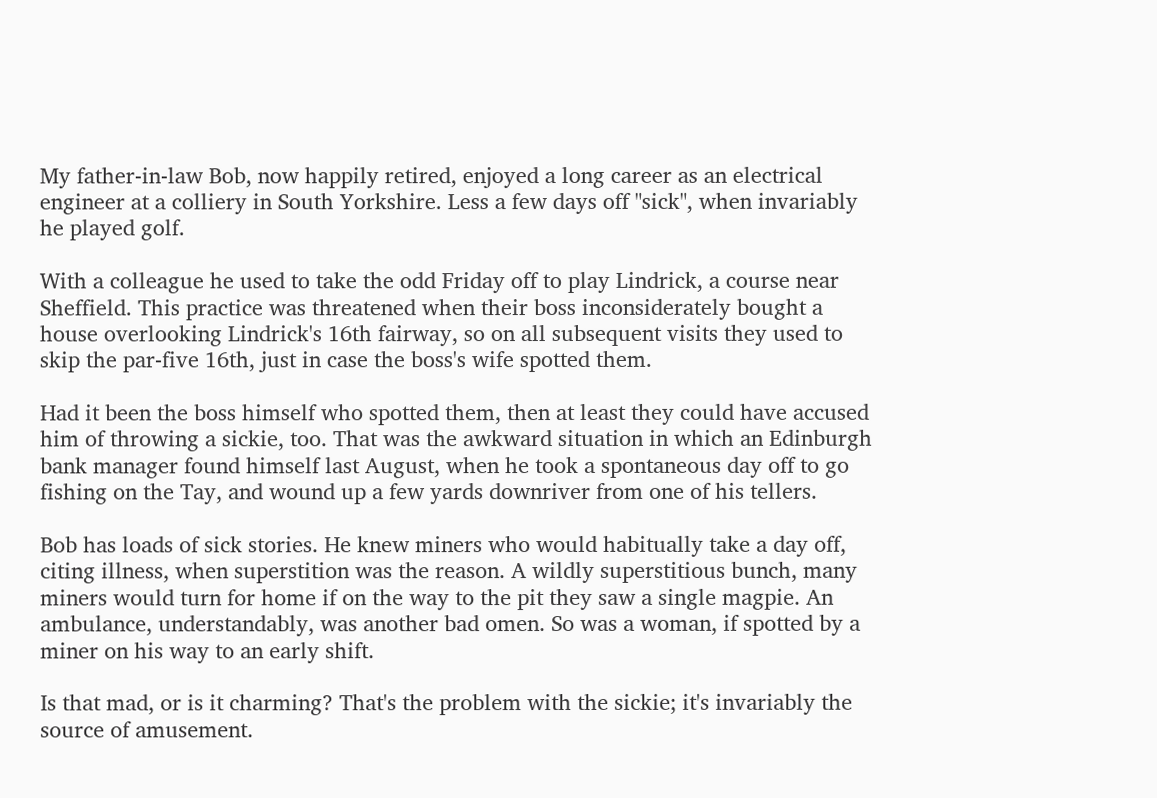My father-in-law Bob, now happily retired, enjoyed a long career as an electrical engineer at a colliery in South Yorkshire. Less a few days off "sick", when invariably he played golf.

With a colleague he used to take the odd Friday off to play Lindrick, a course near Sheffield. This practice was threatened when their boss inconsiderately bought a house overlooking Lindrick's 16th fairway, so on all subsequent visits they used to skip the par-five 16th, just in case the boss's wife spotted them.

Had it been the boss himself who spotted them, then at least they could have accused him of throwing a sickie, too. That was the awkward situation in which an Edinburgh bank manager found himself last August, when he took a spontaneous day off to go fishing on the Tay, and wound up a few yards downriver from one of his tellers.

Bob has loads of sick stories. He knew miners who would habitually take a day off, citing illness, when superstition was the reason. A wildly superstitious bunch, many miners would turn for home if on the way to the pit they saw a single magpie. An ambulance, understandably, was another bad omen. So was a woman, if spotted by a miner on his way to an early shift.

Is that mad, or is it charming? That's the problem with the sickie; it's invariably the source of amusement.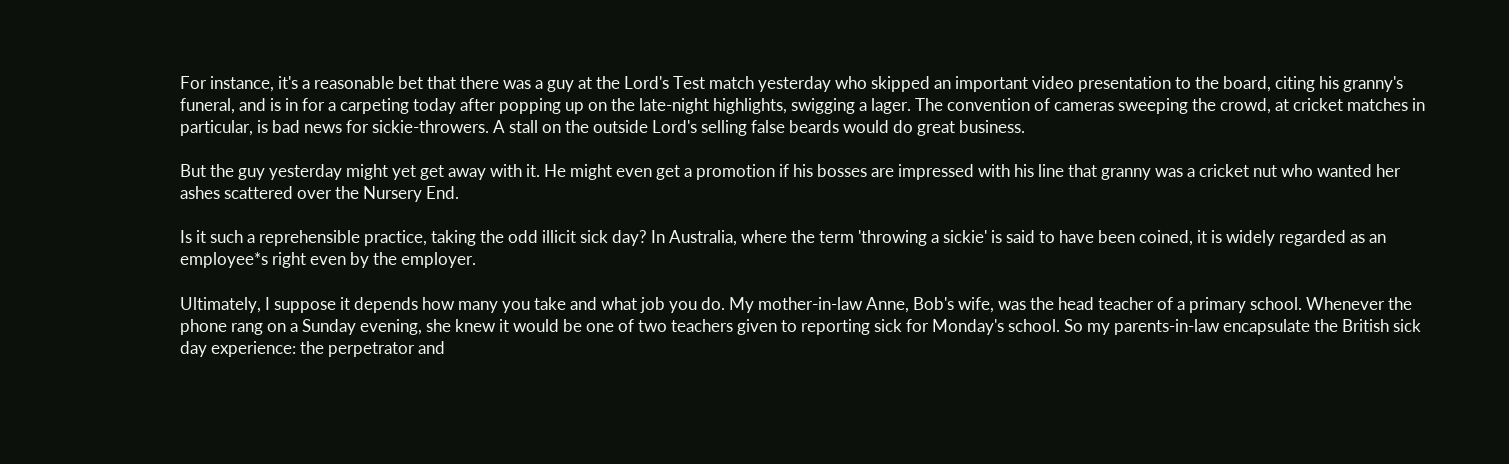For instance, it's a reasonable bet that there was a guy at the Lord's Test match yesterday who skipped an important video presentation to the board, citing his granny's funeral, and is in for a carpeting today after popping up on the late-night highlights, swigging a lager. The convention of cameras sweeping the crowd, at cricket matches in particular, is bad news for sickie-throwers. A stall on the outside Lord's selling false beards would do great business.

But the guy yesterday might yet get away with it. He might even get a promotion if his bosses are impressed with his line that granny was a cricket nut who wanted her ashes scattered over the Nursery End.

Is it such a reprehensible practice, taking the odd illicit sick day? In Australia, where the term 'throwing a sickie' is said to have been coined, it is widely regarded as an employee*s right even by the employer.

Ultimately, I suppose it depends how many you take and what job you do. My mother-in-law Anne, Bob's wife, was the head teacher of a primary school. Whenever the phone rang on a Sunday evening, she knew it would be one of two teachers given to reporting sick for Monday's school. So my parents-in-law encapsulate the British sick day experience: the perpetrator and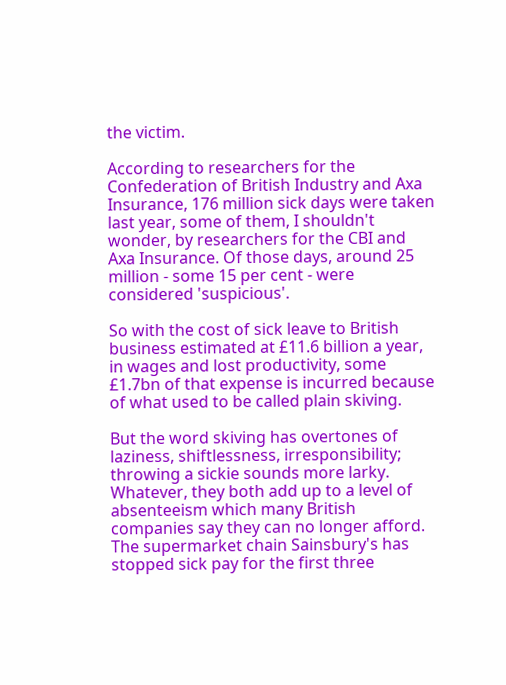the victim.

According to researchers for the Confederation of British Industry and Axa Insurance, 176 million sick days were taken last year, some of them, I shouldn't wonder, by researchers for the CBI and Axa Insurance. Of those days, around 25 million - some 15 per cent - were considered 'suspicious'.

So with the cost of sick leave to British business estimated at £11.6 billion a year, in wages and lost productivity, some £1.7bn of that expense is incurred because of what used to be called plain skiving.

But the word skiving has overtones of laziness, shiftlessness, irresponsibility; throwing a sickie sounds more larky. Whatever, they both add up to a level of absenteeism which many British companies say they can no longer afford. The supermarket chain Sainsbury's has stopped sick pay for the first three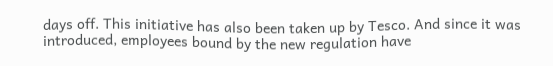days off. This initiative has also been taken up by Tesco. And since it was introduced, employees bound by the new regulation have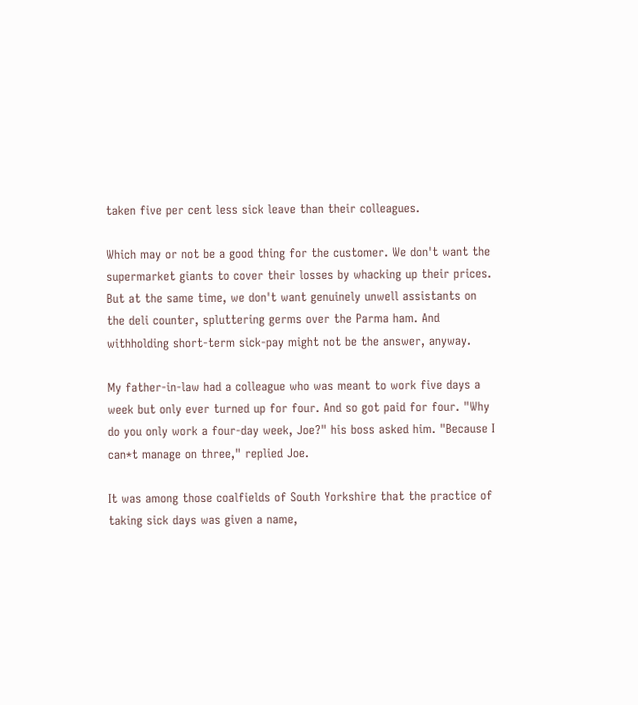taken five per cent less sick leave than their colleagues.

Which may or not be a good thing for the customer. We don't want the supermarket giants to cover their losses by whacking up their prices. But at the same time, we don't want genuinely unwell assistants on the deli counter, spluttering germs over the Parma ham. And withholding short-term sick-pay might not be the answer, anyway.

My father-in-law had a colleague who was meant to work five days a week but only ever turned up for four. And so got paid for four. "Why do you only work a four-day week, Joe?" his boss asked him. "Because I can*t manage on three," replied Joe.

It was among those coalfields of South Yorkshire that the practice of taking sick days was given a name,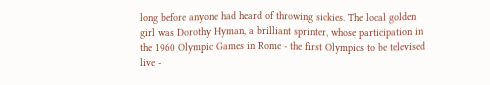long before anyone had heard of throwing sickies. The local golden girl was Dorothy Hyman, a brilliant sprinter, whose participation in the 1960 Olympic Games in Rome - the first Olympics to be televised live -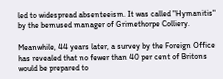led to widespread absenteeism. It was called "Hymanitis" by the bemused manager of Grimethorpe Colliery.

Meanwhile, 44 years later, a survey by the Foreign Office has revealed that no fewer than 40 per cent of Britons would be prepared to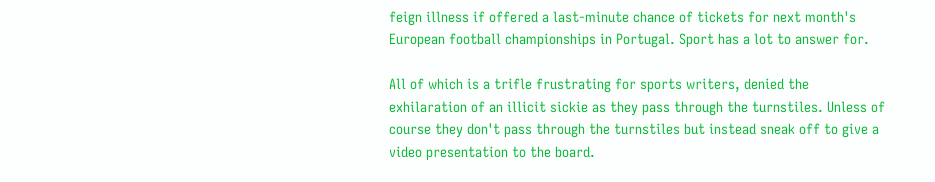feign illness if offered a last-minute chance of tickets for next month's European football championships in Portugal. Sport has a lot to answer for.

All of which is a trifle frustrating for sports writers, denied the exhilaration of an illicit sickie as they pass through the turnstiles. Unless of course they don't pass through the turnstiles but instead sneak off to give a video presentation to the board.